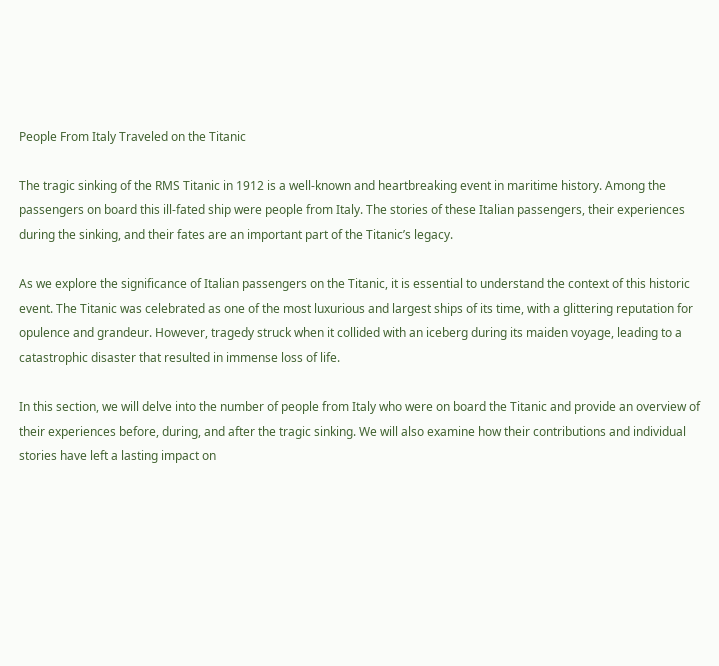People From Italy Traveled on the Titanic

The tragic sinking of the RMS Titanic in 1912 is a well-known and heartbreaking event in maritime history. Among the passengers on board this ill-fated ship were people from Italy. The stories of these Italian passengers, their experiences during the sinking, and their fates are an important part of the Titanic’s legacy.

As we explore the significance of Italian passengers on the Titanic, it is essential to understand the context of this historic event. The Titanic was celebrated as one of the most luxurious and largest ships of its time, with a glittering reputation for opulence and grandeur. However, tragedy struck when it collided with an iceberg during its maiden voyage, leading to a catastrophic disaster that resulted in immense loss of life.

In this section, we will delve into the number of people from Italy who were on board the Titanic and provide an overview of their experiences before, during, and after the tragic sinking. We will also examine how their contributions and individual stories have left a lasting impact on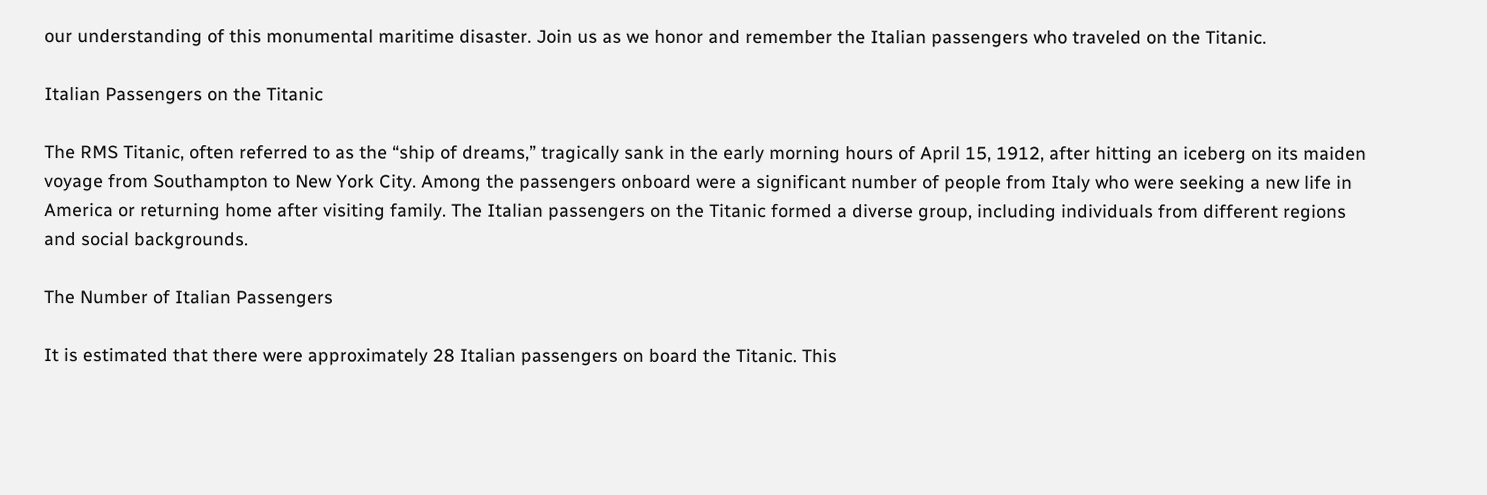our understanding of this monumental maritime disaster. Join us as we honor and remember the Italian passengers who traveled on the Titanic.

Italian Passengers on the Titanic

The RMS Titanic, often referred to as the “ship of dreams,” tragically sank in the early morning hours of April 15, 1912, after hitting an iceberg on its maiden voyage from Southampton to New York City. Among the passengers onboard were a significant number of people from Italy who were seeking a new life in America or returning home after visiting family. The Italian passengers on the Titanic formed a diverse group, including individuals from different regions and social backgrounds.

The Number of Italian Passengers

It is estimated that there were approximately 28 Italian passengers on board the Titanic. This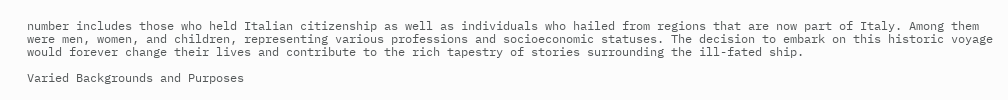number includes those who held Italian citizenship as well as individuals who hailed from regions that are now part of Italy. Among them were men, women, and children, representing various professions and socioeconomic statuses. The decision to embark on this historic voyage would forever change their lives and contribute to the rich tapestry of stories surrounding the ill-fated ship.

Varied Backgrounds and Purposes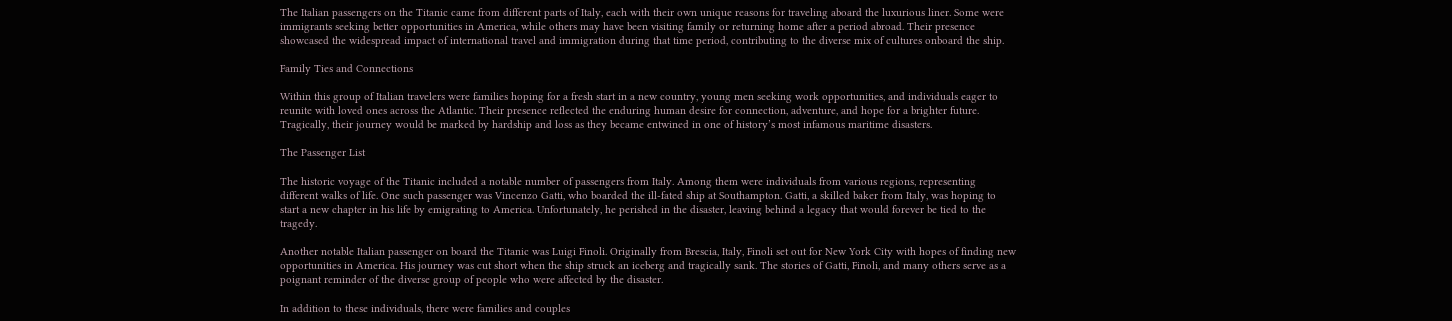The Italian passengers on the Titanic came from different parts of Italy, each with their own unique reasons for traveling aboard the luxurious liner. Some were immigrants seeking better opportunities in America, while others may have been visiting family or returning home after a period abroad. Their presence showcased the widespread impact of international travel and immigration during that time period, contributing to the diverse mix of cultures onboard the ship.

Family Ties and Connections

Within this group of Italian travelers were families hoping for a fresh start in a new country, young men seeking work opportunities, and individuals eager to reunite with loved ones across the Atlantic. Their presence reflected the enduring human desire for connection, adventure, and hope for a brighter future. Tragically, their journey would be marked by hardship and loss as they became entwined in one of history’s most infamous maritime disasters.

The Passenger List

The historic voyage of the Titanic included a notable number of passengers from Italy. Among them were individuals from various regions, representing different walks of life. One such passenger was Vincenzo Gatti, who boarded the ill-fated ship at Southampton. Gatti, a skilled baker from Italy, was hoping to start a new chapter in his life by emigrating to America. Unfortunately, he perished in the disaster, leaving behind a legacy that would forever be tied to the tragedy.

Another notable Italian passenger on board the Titanic was Luigi Finoli. Originally from Brescia, Italy, Finoli set out for New York City with hopes of finding new opportunities in America. His journey was cut short when the ship struck an iceberg and tragically sank. The stories of Gatti, Finoli, and many others serve as a poignant reminder of the diverse group of people who were affected by the disaster.

In addition to these individuals, there were families and couples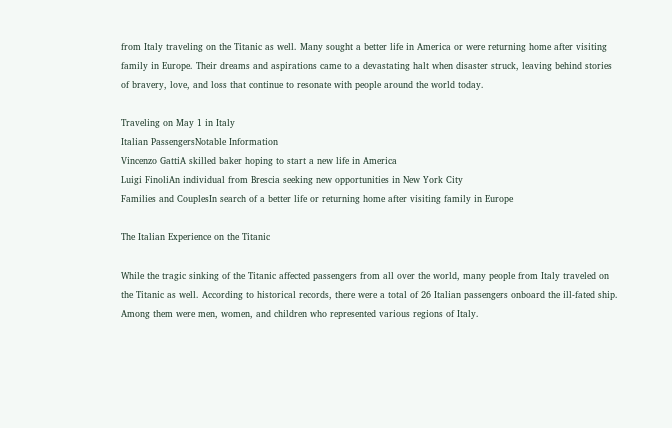from Italy traveling on the Titanic as well. Many sought a better life in America or were returning home after visiting family in Europe. Their dreams and aspirations came to a devastating halt when disaster struck, leaving behind stories of bravery, love, and loss that continue to resonate with people around the world today.

Traveling on May 1 in Italy
Italian PassengersNotable Information
Vincenzo GattiA skilled baker hoping to start a new life in America
Luigi FinoliAn individual from Brescia seeking new opportunities in New York City
Families and CouplesIn search of a better life or returning home after visiting family in Europe

The Italian Experience on the Titanic

While the tragic sinking of the Titanic affected passengers from all over the world, many people from Italy traveled on the Titanic as well. According to historical records, there were a total of 26 Italian passengers onboard the ill-fated ship. Among them were men, women, and children who represented various regions of Italy.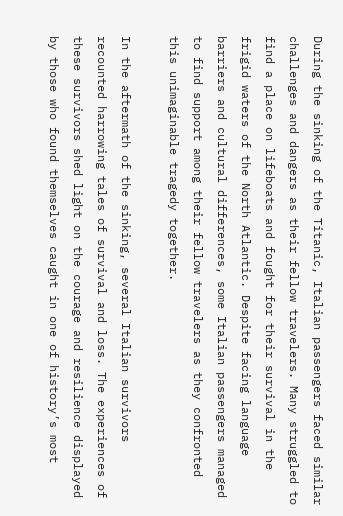During the sinking of the Titanic, Italian passengers faced similar challenges and dangers as their fellow travelers. Many struggled to find a place on lifeboats and fought for their survival in the frigid waters of the North Atlantic. Despite facing language barriers and cultural differences, some Italian passengers managed to find support among their fellow travelers as they confronted this unimaginable tragedy together.

In the aftermath of the sinking, several Italian survivors recounted harrowing tales of survival and loss. The experiences of these survivors shed light on the courage and resilience displayed by those who found themselves caught in one of history’s most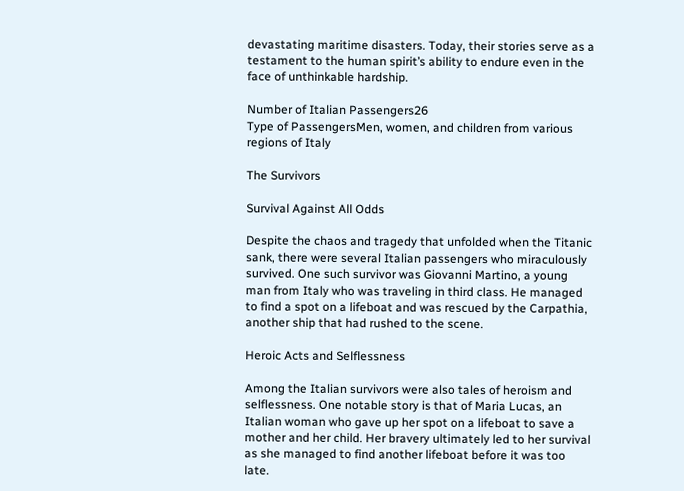devastating maritime disasters. Today, their stories serve as a testament to the human spirit’s ability to endure even in the face of unthinkable hardship.

Number of Italian Passengers26
Type of PassengersMen, women, and children from various regions of Italy

The Survivors

Survival Against All Odds

Despite the chaos and tragedy that unfolded when the Titanic sank, there were several Italian passengers who miraculously survived. One such survivor was Giovanni Martino, a young man from Italy who was traveling in third class. He managed to find a spot on a lifeboat and was rescued by the Carpathia, another ship that had rushed to the scene.

Heroic Acts and Selflessness

Among the Italian survivors were also tales of heroism and selflessness. One notable story is that of Maria Lucas, an Italian woman who gave up her spot on a lifeboat to save a mother and her child. Her bravery ultimately led to her survival as she managed to find another lifeboat before it was too late.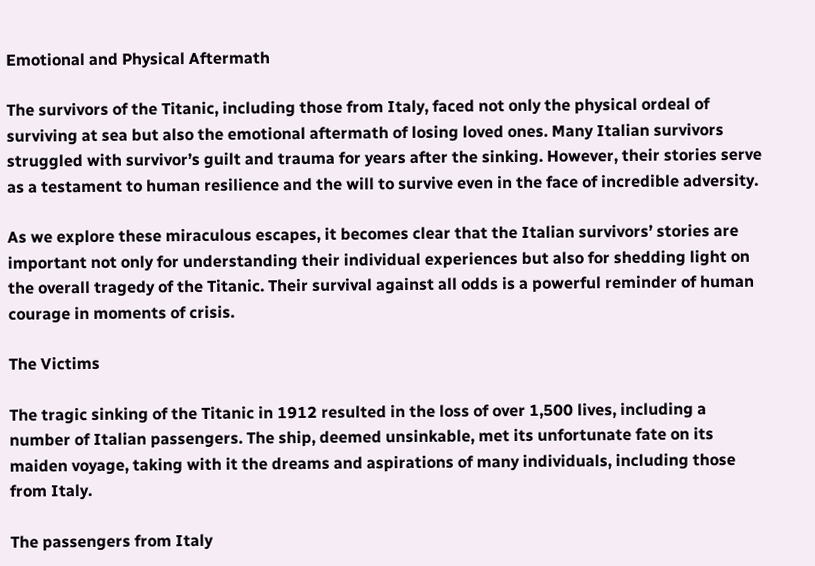Emotional and Physical Aftermath

The survivors of the Titanic, including those from Italy, faced not only the physical ordeal of surviving at sea but also the emotional aftermath of losing loved ones. Many Italian survivors struggled with survivor’s guilt and trauma for years after the sinking. However, their stories serve as a testament to human resilience and the will to survive even in the face of incredible adversity.

As we explore these miraculous escapes, it becomes clear that the Italian survivors’ stories are important not only for understanding their individual experiences but also for shedding light on the overall tragedy of the Titanic. Their survival against all odds is a powerful reminder of human courage in moments of crisis.

The Victims

The tragic sinking of the Titanic in 1912 resulted in the loss of over 1,500 lives, including a number of Italian passengers. The ship, deemed unsinkable, met its unfortunate fate on its maiden voyage, taking with it the dreams and aspirations of many individuals, including those from Italy.

The passengers from Italy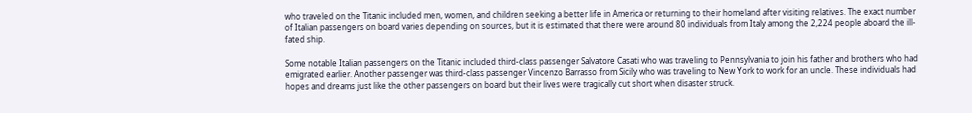who traveled on the Titanic included men, women, and children seeking a better life in America or returning to their homeland after visiting relatives. The exact number of Italian passengers on board varies depending on sources, but it is estimated that there were around 80 individuals from Italy among the 2,224 people aboard the ill-fated ship.

Some notable Italian passengers on the Titanic included third-class passenger Salvatore Casati who was traveling to Pennsylvania to join his father and brothers who had emigrated earlier. Another passenger was third-class passenger Vincenzo Barrasso from Sicily who was traveling to New York to work for an uncle. These individuals had hopes and dreams just like the other passengers on board but their lives were tragically cut short when disaster struck.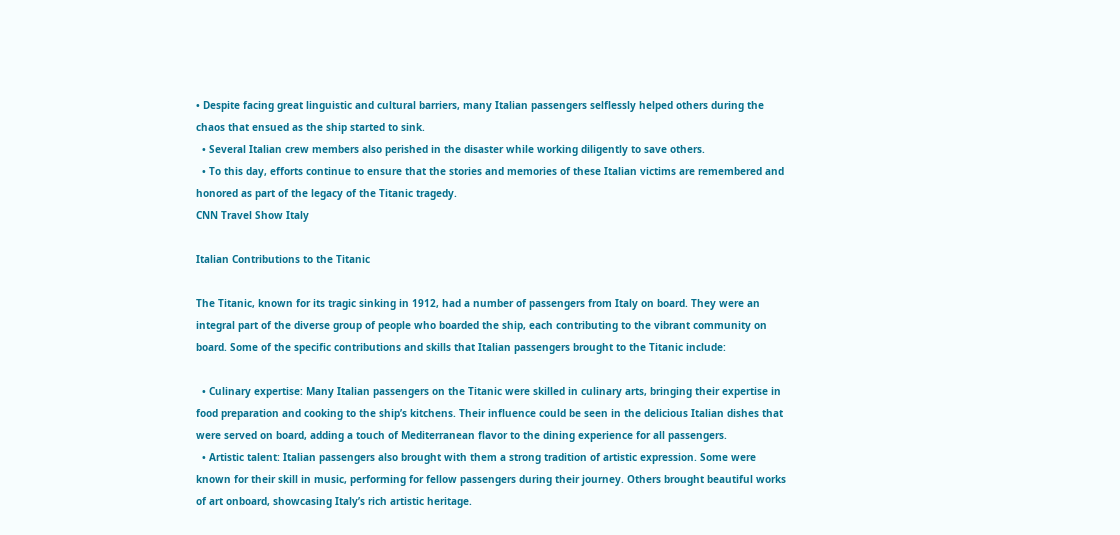• Despite facing great linguistic and cultural barriers, many Italian passengers selflessly helped others during the chaos that ensued as the ship started to sink.
  • Several Italian crew members also perished in the disaster while working diligently to save others.
  • To this day, efforts continue to ensure that the stories and memories of these Italian victims are remembered and honored as part of the legacy of the Titanic tragedy.
CNN Travel Show Italy

Italian Contributions to the Titanic

The Titanic, known for its tragic sinking in 1912, had a number of passengers from Italy on board. They were an integral part of the diverse group of people who boarded the ship, each contributing to the vibrant community on board. Some of the specific contributions and skills that Italian passengers brought to the Titanic include:

  • Culinary expertise: Many Italian passengers on the Titanic were skilled in culinary arts, bringing their expertise in food preparation and cooking to the ship’s kitchens. Their influence could be seen in the delicious Italian dishes that were served on board, adding a touch of Mediterranean flavor to the dining experience for all passengers.
  • Artistic talent: Italian passengers also brought with them a strong tradition of artistic expression. Some were known for their skill in music, performing for fellow passengers during their journey. Others brought beautiful works of art onboard, showcasing Italy’s rich artistic heritage.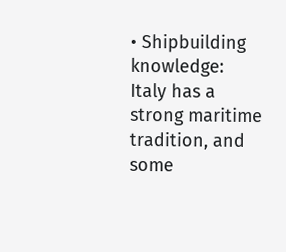• Shipbuilding knowledge: Italy has a strong maritime tradition, and some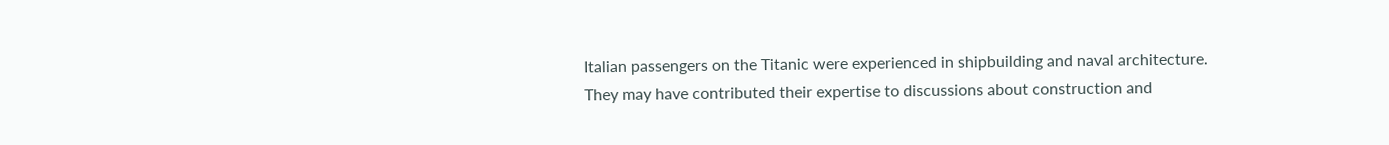Italian passengers on the Titanic were experienced in shipbuilding and naval architecture. They may have contributed their expertise to discussions about construction and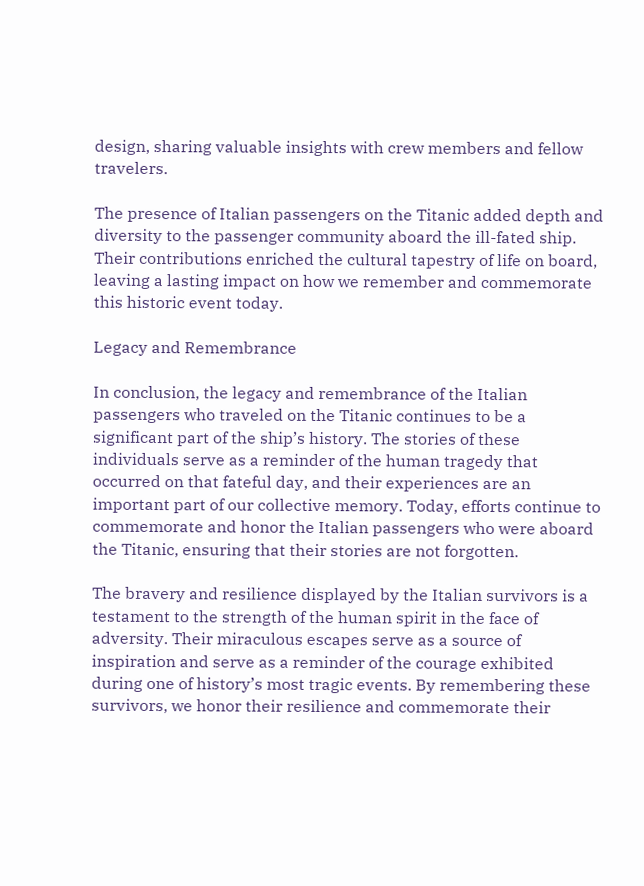design, sharing valuable insights with crew members and fellow travelers.

The presence of Italian passengers on the Titanic added depth and diversity to the passenger community aboard the ill-fated ship. Their contributions enriched the cultural tapestry of life on board, leaving a lasting impact on how we remember and commemorate this historic event today.

Legacy and Remembrance

In conclusion, the legacy and remembrance of the Italian passengers who traveled on the Titanic continues to be a significant part of the ship’s history. The stories of these individuals serve as a reminder of the human tragedy that occurred on that fateful day, and their experiences are an important part of our collective memory. Today, efforts continue to commemorate and honor the Italian passengers who were aboard the Titanic, ensuring that their stories are not forgotten.

The bravery and resilience displayed by the Italian survivors is a testament to the strength of the human spirit in the face of adversity. Their miraculous escapes serve as a source of inspiration and serve as a reminder of the courage exhibited during one of history’s most tragic events. By remembering these survivors, we honor their resilience and commemorate their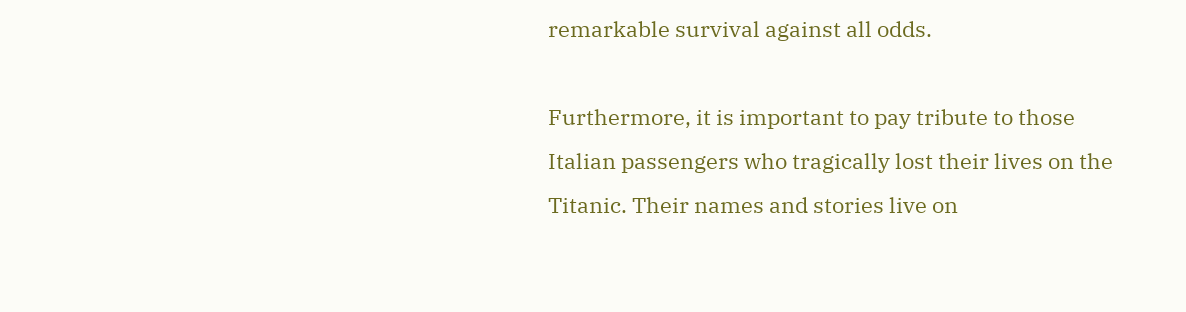remarkable survival against all odds.

Furthermore, it is important to pay tribute to those Italian passengers who tragically lost their lives on the Titanic. Their names and stories live on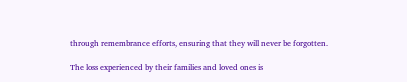through remembrance efforts, ensuring that they will never be forgotten.

The loss experienced by their families and loved ones is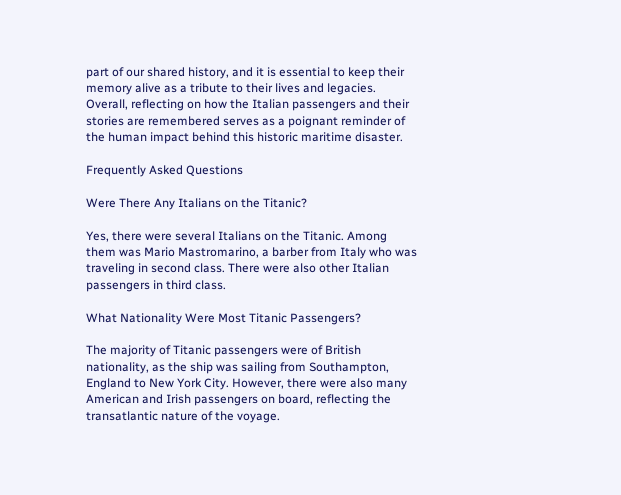part of our shared history, and it is essential to keep their memory alive as a tribute to their lives and legacies. Overall, reflecting on how the Italian passengers and their stories are remembered serves as a poignant reminder of the human impact behind this historic maritime disaster.

Frequently Asked Questions

Were There Any Italians on the Titanic?

Yes, there were several Italians on the Titanic. Among them was Mario Mastromarino, a barber from Italy who was traveling in second class. There were also other Italian passengers in third class.

What Nationality Were Most Titanic Passengers?

The majority of Titanic passengers were of British nationality, as the ship was sailing from Southampton, England to New York City. However, there were also many American and Irish passengers on board, reflecting the transatlantic nature of the voyage.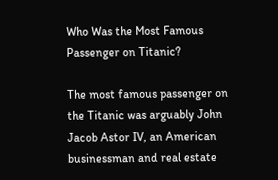Who Was the Most Famous Passenger on Titanic?

The most famous passenger on the Titanic was arguably John Jacob Astor IV, an American businessman and real estate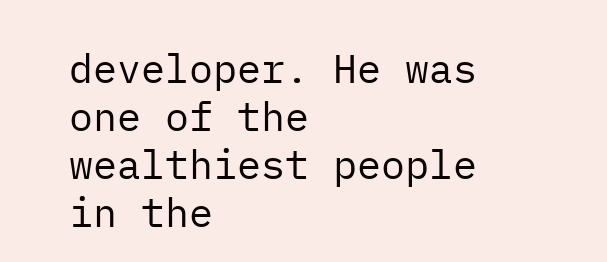developer. He was one of the wealthiest people in the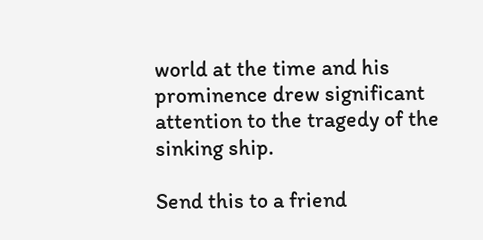world at the time and his prominence drew significant attention to the tragedy of the sinking ship.

Send this to a friend